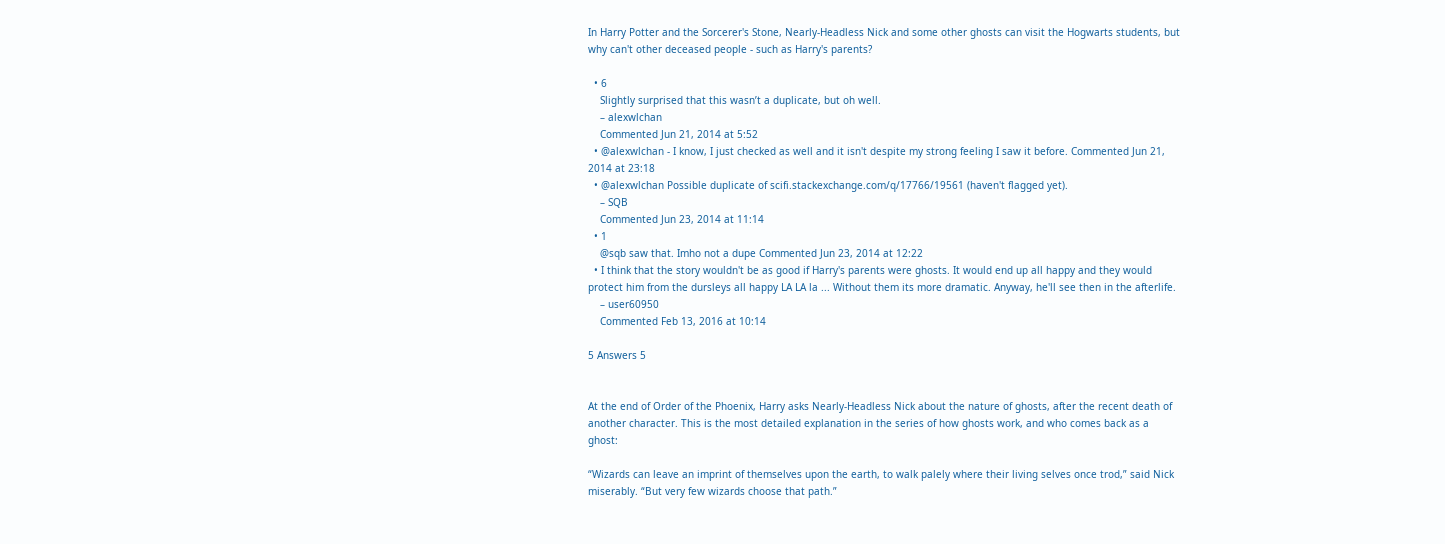In Harry Potter and the Sorcerer's Stone, Nearly-Headless Nick and some other ghosts can visit the Hogwarts students, but why can't other deceased people - such as Harry's parents?

  • 6
    Slightly surprised that this wasn’t a duplicate, but oh well.
    – alexwlchan
    Commented Jun 21, 2014 at 5:52
  • @alexwlchan - I know, I just checked as well and it isn't despite my strong feeling I saw it before. Commented Jun 21, 2014 at 23:18
  • @alexwlchan Possible duplicate of scifi.stackexchange.com/q/17766/19561 (haven't flagged yet).
    – SQB
    Commented Jun 23, 2014 at 11:14
  • 1
    @sqb saw that. Imho not a dupe Commented Jun 23, 2014 at 12:22
  • I think that the story wouldn't be as good if Harry's parents were ghosts. It would end up all happy and they would protect him from the dursleys all happy LA LA la ... Without them its more dramatic. Anyway, he'll see then in the afterlife.
    – user60950
    Commented Feb 13, 2016 at 10:14

5 Answers 5


At the end of Order of the Phoenix, Harry asks Nearly-Headless Nick about the nature of ghosts, after the recent death of another character. This is the most detailed explanation in the series of how ghosts work, and who comes back as a ghost:

“Wizards can leave an imprint of themselves upon the earth, to walk palely where their living selves once trod,” said Nick miserably. “But very few wizards choose that path.”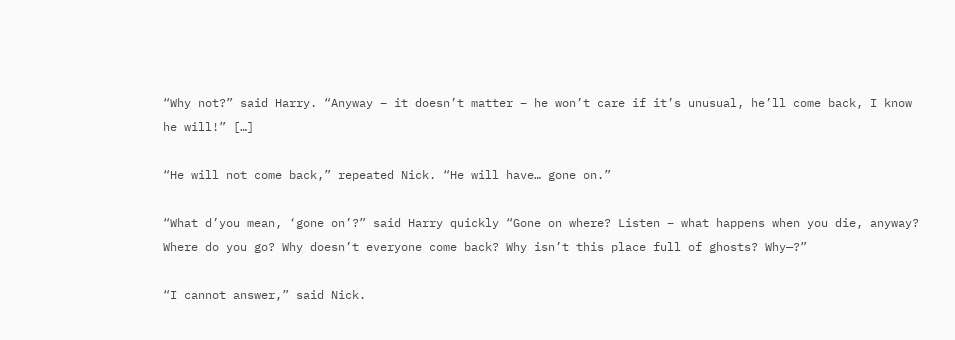“Why not?” said Harry. “Anyway – it doesn’t matter – he won’t care if it’s unusual, he’ll come back, I know he will!” […]

“He will not come back,” repeated Nick. “He will have… gone on.”

“What d’you mean, ‘gone on’?” said Harry quickly “Gone on where? Listen – what happens when you die, anyway? Where do you go? Why doesn’t everyone come back? Why isn’t this place full of ghosts? Why—?”

“I cannot answer,” said Nick.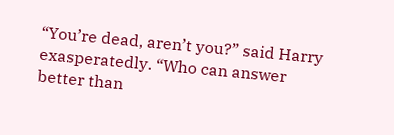“You’re dead, aren’t you?” said Harry exasperatedly. “Who can answer better than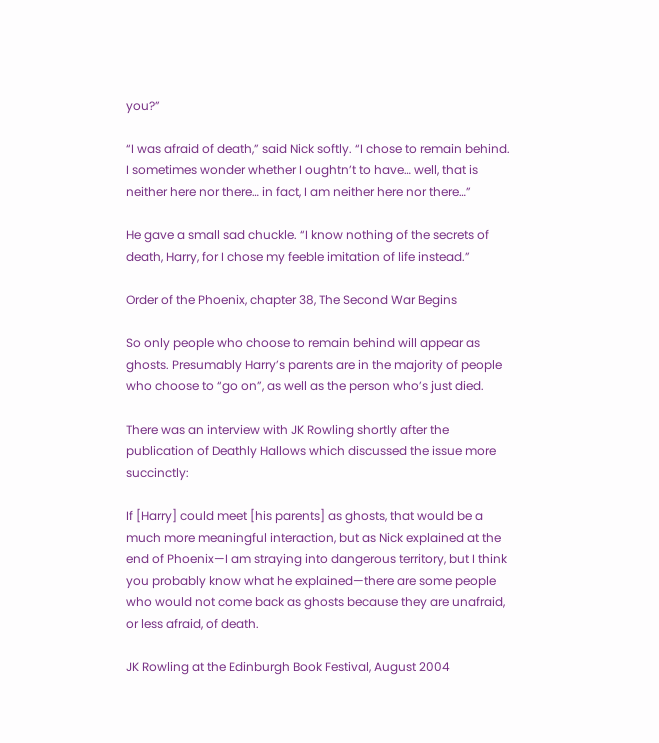you?”

“I was afraid of death,” said Nick softly. “I chose to remain behind. I sometimes wonder whether I oughtn’t to have… well, that is neither here nor there… in fact, I am neither here nor there…”

He gave a small sad chuckle. “I know nothing of the secrets of death, Harry, for I chose my feeble imitation of life instead.”

Order of the Phoenix, chapter 38, The Second War Begins

So only people who choose to remain behind will appear as ghosts. Presumably Harry’s parents are in the majority of people who choose to “go on”, as well as the person who’s just died.

There was an interview with JK Rowling shortly after the publication of Deathly Hallows which discussed the issue more succinctly:

If [Harry] could meet [his parents] as ghosts, that would be a much more meaningful interaction, but as Nick explained at the end of Phoenix—I am straying into dangerous territory, but I think you probably know what he explained—there are some people who would not come back as ghosts because they are unafraid, or less afraid, of death.

JK Rowling at the Edinburgh Book Festival, August 2004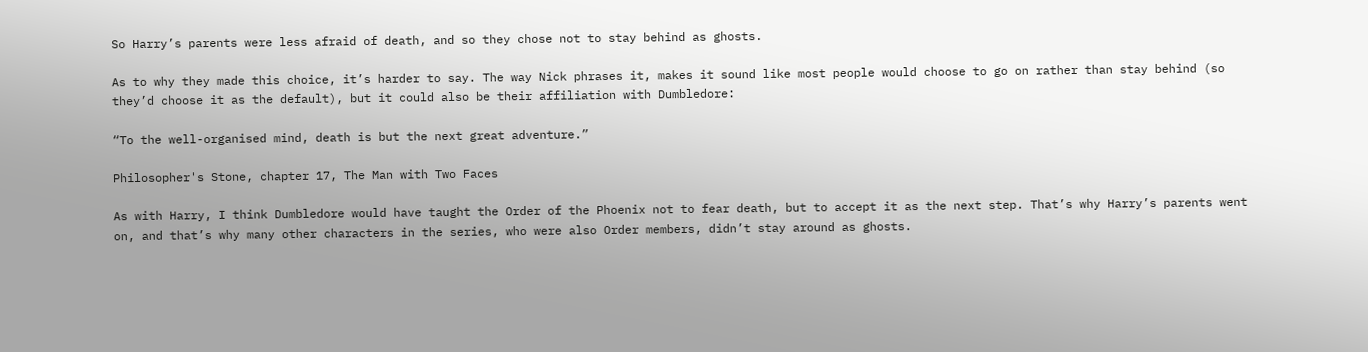So Harry’s parents were less afraid of death, and so they chose not to stay behind as ghosts.

As to why they made this choice, it’s harder to say. The way Nick phrases it, makes it sound like most people would choose to go on rather than stay behind (so they’d choose it as the default), but it could also be their affiliation with Dumbledore:

“To the well-organised mind, death is but the next great adventure.”

Philosopher's Stone, chapter 17, The Man with Two Faces

As with Harry, I think Dumbledore would have taught the Order of the Phoenix not to fear death, but to accept it as the next step. That’s why Harry’s parents went on, and that’s why many other characters in the series, who were also Order members, didn’t stay around as ghosts.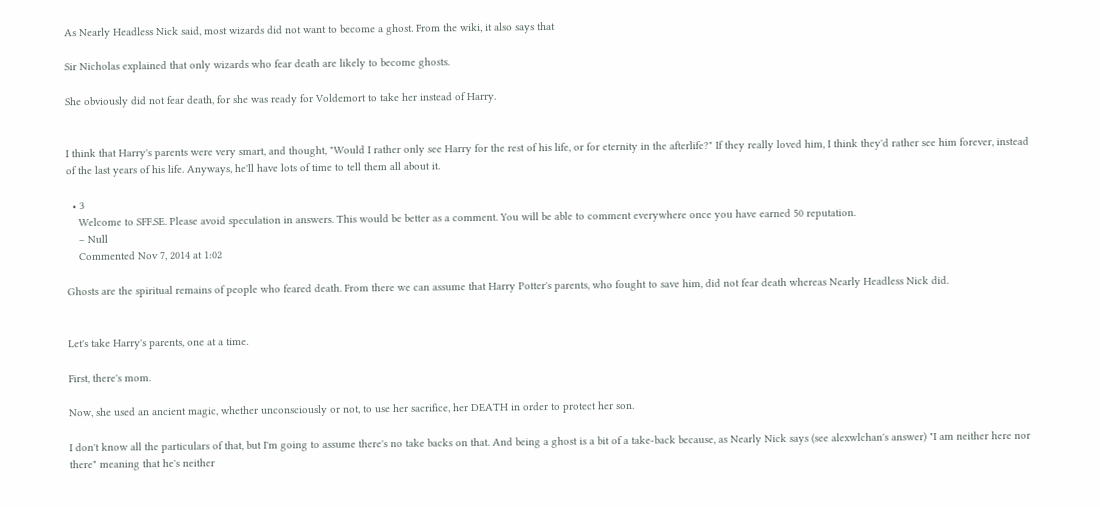As Nearly Headless Nick said, most wizards did not want to become a ghost. From the wiki, it also says that

Sir Nicholas explained that only wizards who fear death are likely to become ghosts.

She obviously did not fear death, for she was ready for Voldemort to take her instead of Harry.


I think that Harry's parents were very smart, and thought, "Would I rather only see Harry for the rest of his life, or for eternity in the afterlife?" If they really loved him, I think they'd rather see him forever, instead of the last years of his life. Anyways, he'll have lots of time to tell them all about it.

  • 3
    Welcome to SFF.SE. Please avoid speculation in answers. This would be better as a comment. You will be able to comment everywhere once you have earned 50 reputation.
    – Null
    Commented Nov 7, 2014 at 1:02

Ghosts are the spiritual remains of people who feared death. From there we can assume that Harry Potter's parents, who fought to save him, did not fear death whereas Nearly Headless Nick did.


Let's take Harry's parents, one at a time.

First, there's mom.

Now, she used an ancient magic, whether unconsciously or not, to use her sacrifice, her DEATH in order to protect her son.

I don't know all the particulars of that, but I'm going to assume there's no take backs on that. And being a ghost is a bit of a take-back because, as Nearly Nick says (see alexwlchan's answer) "I am neither here nor there" meaning that he's neither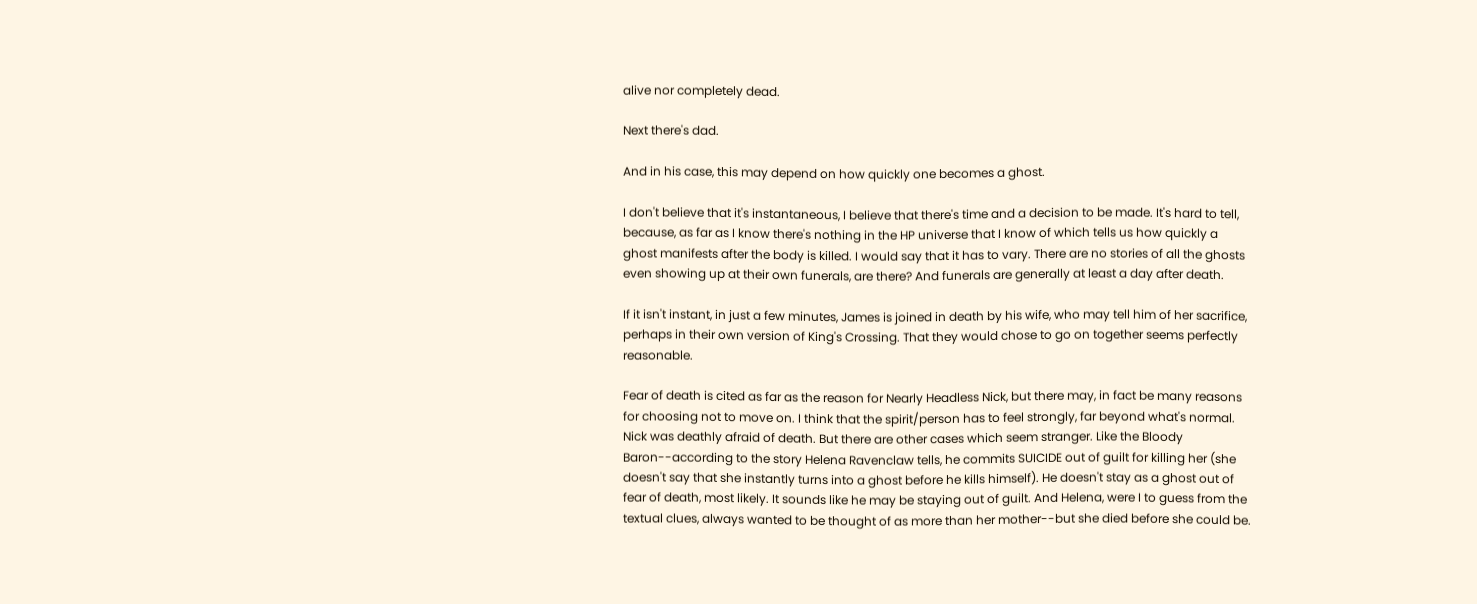alive nor completely dead.

Next there's dad.

And in his case, this may depend on how quickly one becomes a ghost.

I don't believe that it's instantaneous, I believe that there's time and a decision to be made. It's hard to tell, because, as far as I know there's nothing in the HP universe that I know of which tells us how quickly a ghost manifests after the body is killed. I would say that it has to vary. There are no stories of all the ghosts even showing up at their own funerals, are there? And funerals are generally at least a day after death.

If it isn't instant, in just a few minutes, James is joined in death by his wife, who may tell him of her sacrifice, perhaps in their own version of King's Crossing. That they would chose to go on together seems perfectly reasonable.

Fear of death is cited as far as the reason for Nearly Headless Nick, but there may, in fact be many reasons for choosing not to move on. I think that the spirit/person has to feel strongly, far beyond what's normal. Nick was deathly afraid of death. But there are other cases which seem stranger. Like the Bloody Baron--according to the story Helena Ravenclaw tells, he commits SUICIDE out of guilt for killing her (she doesn't say that she instantly turns into a ghost before he kills himself). He doesn't stay as a ghost out of fear of death, most likely. It sounds like he may be staying out of guilt. And Helena, were I to guess from the textual clues, always wanted to be thought of as more than her mother--but she died before she could be.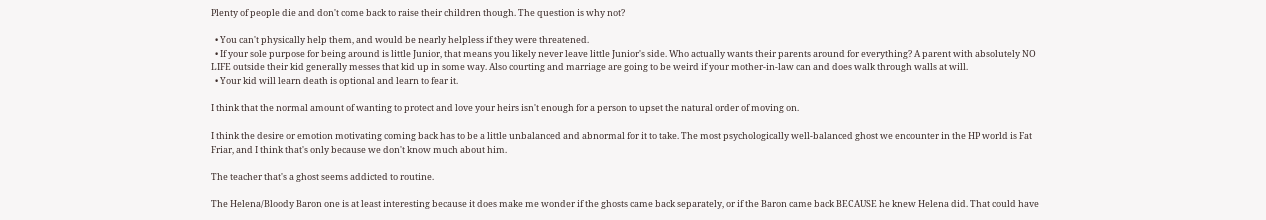Plenty of people die and don't come back to raise their children though. The question is why not?

  • You can't physically help them, and would be nearly helpless if they were threatened.
  • If your sole purpose for being around is little Junior, that means you likely never leave little Junior's side. Who actually wants their parents around for everything? A parent with absolutely NO LIFE outside their kid generally messes that kid up in some way. Also courting and marriage are going to be weird if your mother-in-law can and does walk through walls at will.
  • Your kid will learn death is optional and learn to fear it.

I think that the normal amount of wanting to protect and love your heirs isn't enough for a person to upset the natural order of moving on.

I think the desire or emotion motivating coming back has to be a little unbalanced and abnormal for it to take. The most psychologically well-balanced ghost we encounter in the HP world is Fat Friar, and I think that's only because we don't know much about him.

The teacher that's a ghost seems addicted to routine.

The Helena/Bloody Baron one is at least interesting because it does make me wonder if the ghosts came back separately, or if the Baron came back BECAUSE he knew Helena did. That could have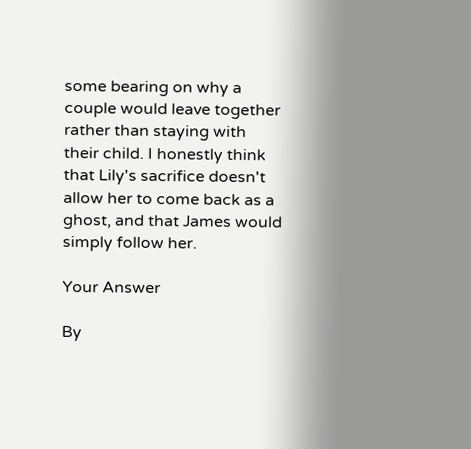some bearing on why a couple would leave together rather than staying with their child. I honestly think that Lily's sacrifice doesn't allow her to come back as a ghost, and that James would simply follow her.

Your Answer

By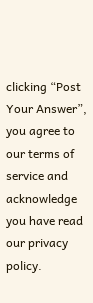clicking “Post Your Answer”, you agree to our terms of service and acknowledge you have read our privacy policy.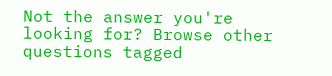Not the answer you're looking for? Browse other questions tagged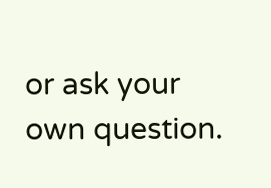or ask your own question.